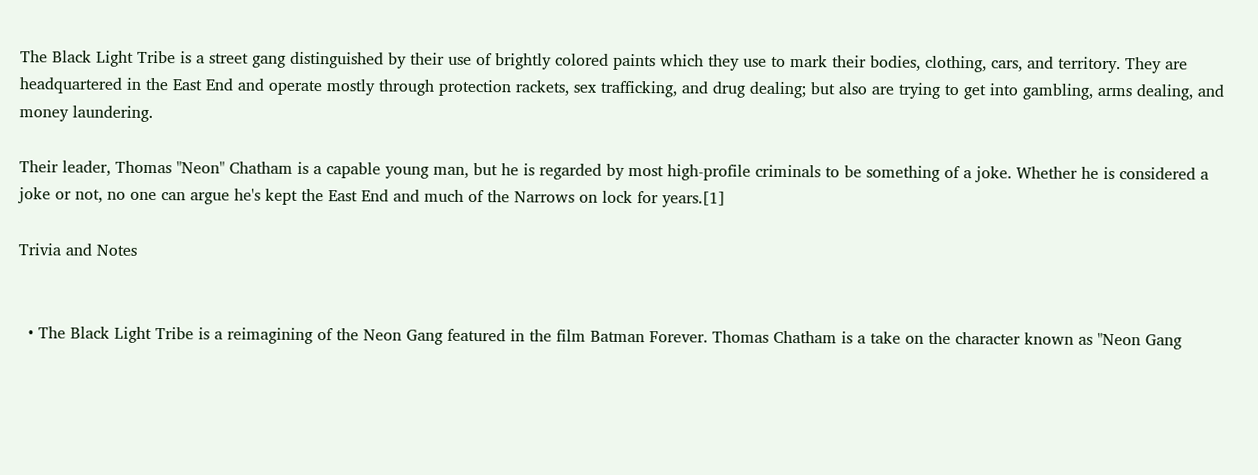The Black Light Tribe is a street gang distinguished by their use of brightly colored paints which they use to mark their bodies, clothing, cars, and territory. They are headquartered in the East End and operate mostly through protection rackets, sex trafficking, and drug dealing; but also are trying to get into gambling, arms dealing, and money laundering.

Their leader, Thomas "Neon" Chatham is a capable young man, but he is regarded by most high-profile criminals to be something of a joke. Whether he is considered a joke or not, no one can argue he's kept the East End and much of the Narrows on lock for years.[1]

Trivia and Notes


  • The Black Light Tribe is a reimagining of the Neon Gang featured in the film Batman Forever. Thomas Chatham is a take on the character known as "Neon Gang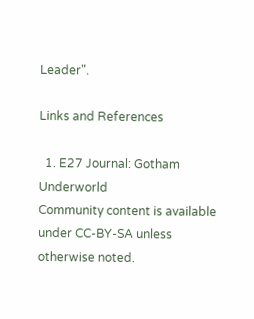Leader".

Links and References

  1. E27 Journal: Gotham Underworld
Community content is available under CC-BY-SA unless otherwise noted.